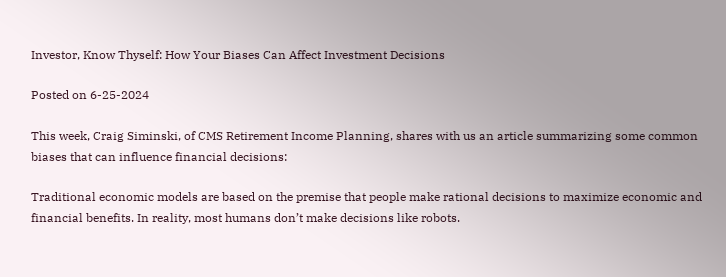Investor, Know Thyself: How Your Biases Can Affect Investment Decisions

Posted on 6-25-2024

This week, Craig Siminski, of CMS Retirement Income Planning, shares with us an article summarizing some common biases that can influence financial decisions:

Traditional economic models are based on the premise that people make rational decisions to maximize economic and financial benefits. In reality, most humans don’t make decisions like robots.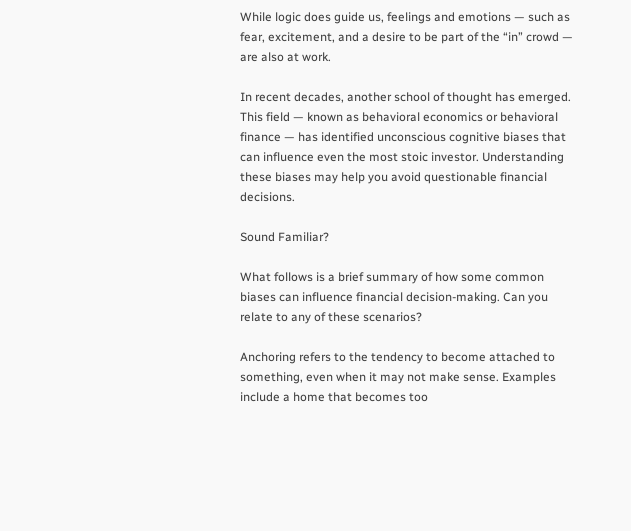While logic does guide us, feelings and emotions — such as fear, excitement, and a desire to be part of the “in” crowd — are also at work.

In recent decades, another school of thought has emerged. This field — known as behavioral economics or behavioral finance — has identified unconscious cognitive biases that can influence even the most stoic investor. Understanding these biases may help you avoid questionable financial decisions.

Sound Familiar?

What follows is a brief summary of how some common biases can influence financial decision-making. Can you relate to any of these scenarios?

Anchoring refers to the tendency to become attached to something, even when it may not make sense. Examples include a home that becomes too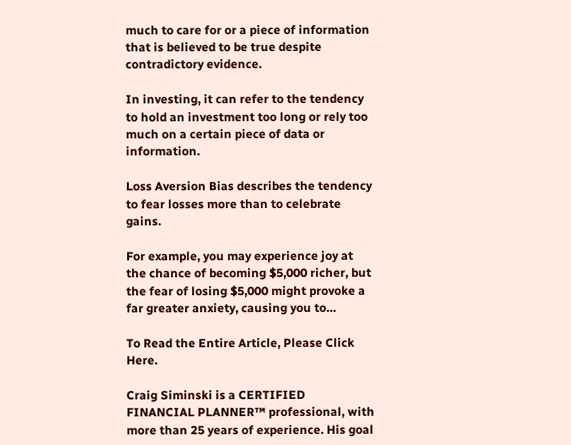much to care for or a piece of information that is believed to be true despite contradictory evidence.

In investing, it can refer to the tendency to hold an investment too long or rely too much on a certain piece of data or information.

Loss Aversion Bias describes the tendency to fear losses more than to celebrate gains.

For example, you may experience joy at the chance of becoming $5,000 richer, but the fear of losing $5,000 might provoke a far greater anxiety, causing you to…

To Read the Entire Article, Please Click Here.

Craig Siminski is a CERTIFIED FINANCIAL PLANNER™ professional, with more than 25 years of experience. His goal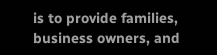is to provide families, business owners, and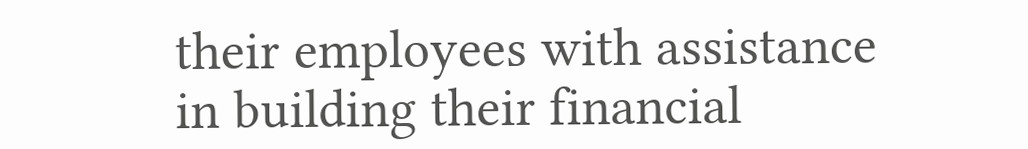their employees with assistance in building their financial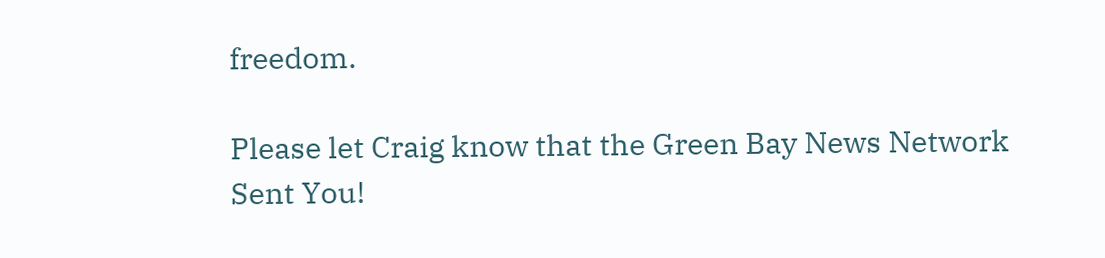freedom.

Please let Craig know that the Green Bay News Network Sent You!